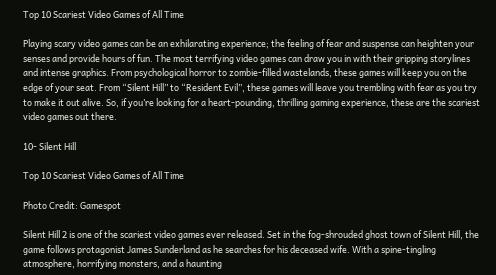Top 10 Scariest Video Games of All Time

Playing scary video games can be an exhilarating experience; the feeling of fear and suspense can heighten your senses and provide hours of fun. The most terrifying video games can draw you in with their gripping storylines and intense graphics. From psychological horror to zombie-filled wastelands, these games will keep you on the edge of your seat. From “Silent Hill” to “Resident Evil”, these games will leave you trembling with fear as you try to make it out alive. So, if you’re looking for a heart-pounding, thrilling gaming experience, these are the scariest video games out there.

10- Silent Hill

Top 10 Scariest Video Games of All Time

Photo Credit: Gamespot

Silent Hill 2 is one of the scariest video games ever released. Set in the fog-shrouded ghost town of Silent Hill, the game follows protagonist James Sunderland as he searches for his deceased wife. With a spine-tingling atmosphere, horrifying monsters, and a haunting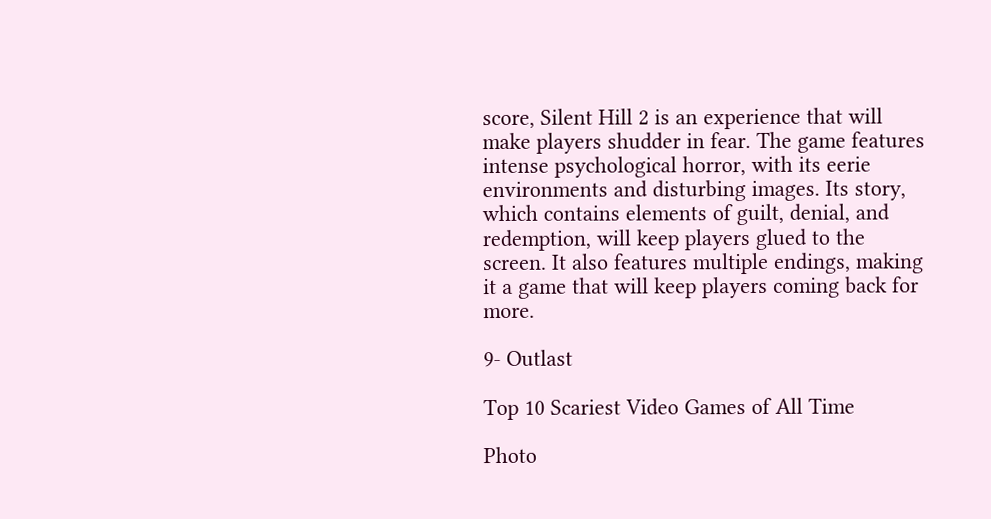score, Silent Hill 2 is an experience that will make players shudder in fear. The game features intense psychological horror, with its eerie environments and disturbing images. Its story, which contains elements of guilt, denial, and redemption, will keep players glued to the screen. It also features multiple endings, making it a game that will keep players coming back for more.

9- Outlast

Top 10 Scariest Video Games of All Time

Photo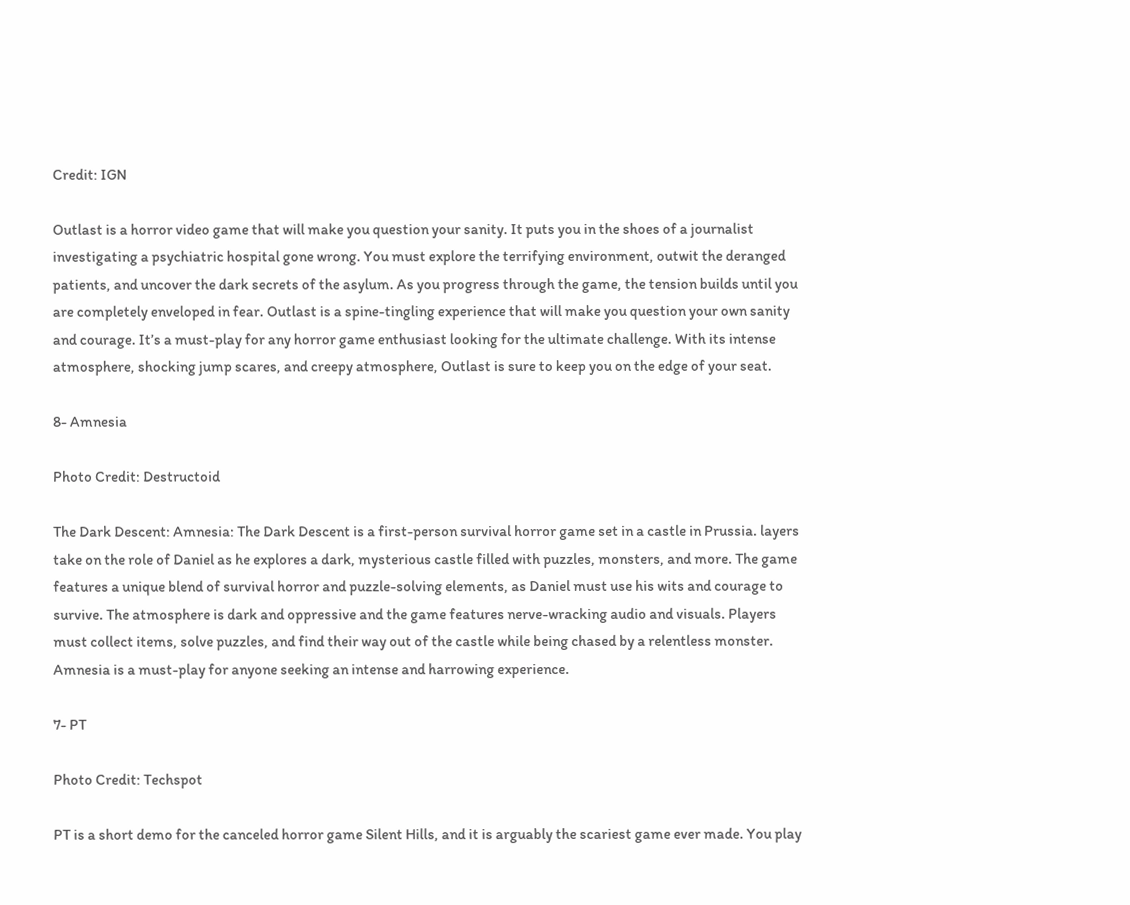Credit: IGN

Outlast is a horror video game that will make you question your sanity. It puts you in the shoes of a journalist investigating a psychiatric hospital gone wrong. You must explore the terrifying environment, outwit the deranged patients, and uncover the dark secrets of the asylum. As you progress through the game, the tension builds until you are completely enveloped in fear. Outlast is a spine-tingling experience that will make you question your own sanity and courage. It’s a must-play for any horror game enthusiast looking for the ultimate challenge. With its intense atmosphere, shocking jump scares, and creepy atmosphere, Outlast is sure to keep you on the edge of your seat.

8- Amnesia

Photo Credit: Destructoid

The Dark Descent: Amnesia: The Dark Descent is a first-person survival horror game set in a castle in Prussia. layers take on the role of Daniel as he explores a dark, mysterious castle filled with puzzles, monsters, and more. The game features a unique blend of survival horror and puzzle-solving elements, as Daniel must use his wits and courage to survive. The atmosphere is dark and oppressive and the game features nerve-wracking audio and visuals. Players must collect items, solve puzzles, and find their way out of the castle while being chased by a relentless monster. Amnesia is a must-play for anyone seeking an intense and harrowing experience.

7- PT

Photo Credit: Techspot

PT is a short demo for the canceled horror game Silent Hills, and it is arguably the scariest game ever made. You play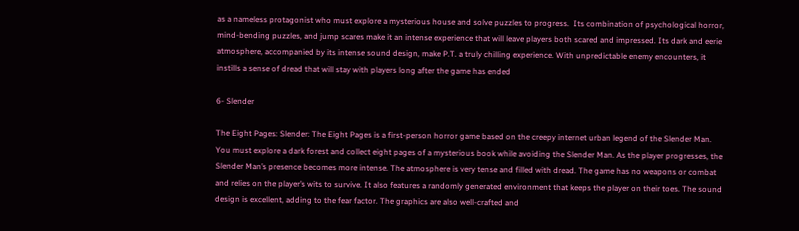as a nameless protagonist who must explore a mysterious house and solve puzzles to progress.  Its combination of psychological horror, mind-bending puzzles, and jump scares make it an intense experience that will leave players both scared and impressed. Its dark and eerie atmosphere, accompanied by its intense sound design, make P.T. a truly chilling experience. With unpredictable enemy encounters, it instills a sense of dread that will stay with players long after the game has ended

6- Slender

The Eight Pages: Slender: The Eight Pages is a first-person horror game based on the creepy internet urban legend of the Slender Man. You must explore a dark forest and collect eight pages of a mysterious book while avoiding the Slender Man. As the player progresses, the Slender Man’s presence becomes more intense. The atmosphere is very tense and filled with dread. The game has no weapons or combat and relies on the player’s wits to survive. It also features a randomly generated environment that keeps the player on their toes. The sound design is excellent, adding to the fear factor. The graphics are also well-crafted and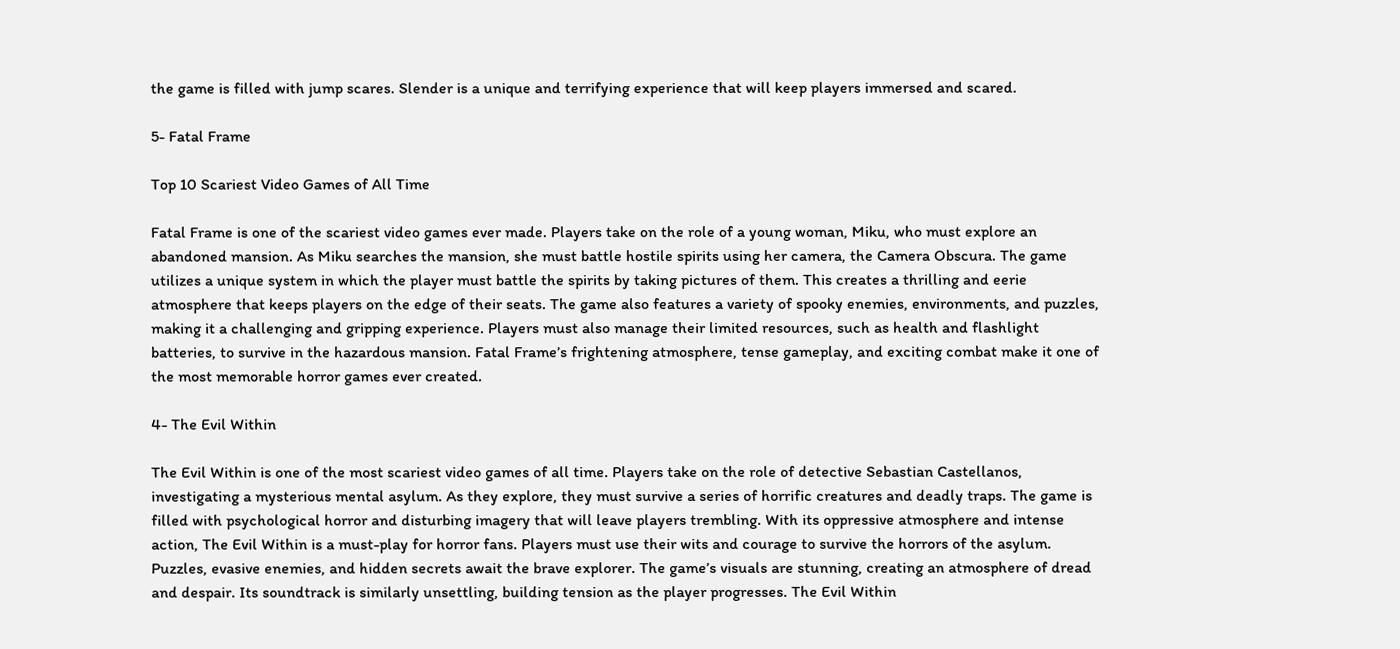the game is filled with jump scares. Slender is a unique and terrifying experience that will keep players immersed and scared.

5- Fatal Frame

Top 10 Scariest Video Games of All Time

Fatal Frame is one of the scariest video games ever made. Players take on the role of a young woman, Miku, who must explore an abandoned mansion. As Miku searches the mansion, she must battle hostile spirits using her camera, the Camera Obscura. The game utilizes a unique system in which the player must battle the spirits by taking pictures of them. This creates a thrilling and eerie atmosphere that keeps players on the edge of their seats. The game also features a variety of spooky enemies, environments, and puzzles, making it a challenging and gripping experience. Players must also manage their limited resources, such as health and flashlight batteries, to survive in the hazardous mansion. Fatal Frame’s frightening atmosphere, tense gameplay, and exciting combat make it one of the most memorable horror games ever created.

4- The Evil Within

The Evil Within is one of the most scariest video games of all time. Players take on the role of detective Sebastian Castellanos, investigating a mysterious mental asylum. As they explore, they must survive a series of horrific creatures and deadly traps. The game is filled with psychological horror and disturbing imagery that will leave players trembling. With its oppressive atmosphere and intense action, The Evil Within is a must-play for horror fans. Players must use their wits and courage to survive the horrors of the asylum. Puzzles, evasive enemies, and hidden secrets await the brave explorer. The game’s visuals are stunning, creating an atmosphere of dread and despair. Its soundtrack is similarly unsettling, building tension as the player progresses. The Evil Within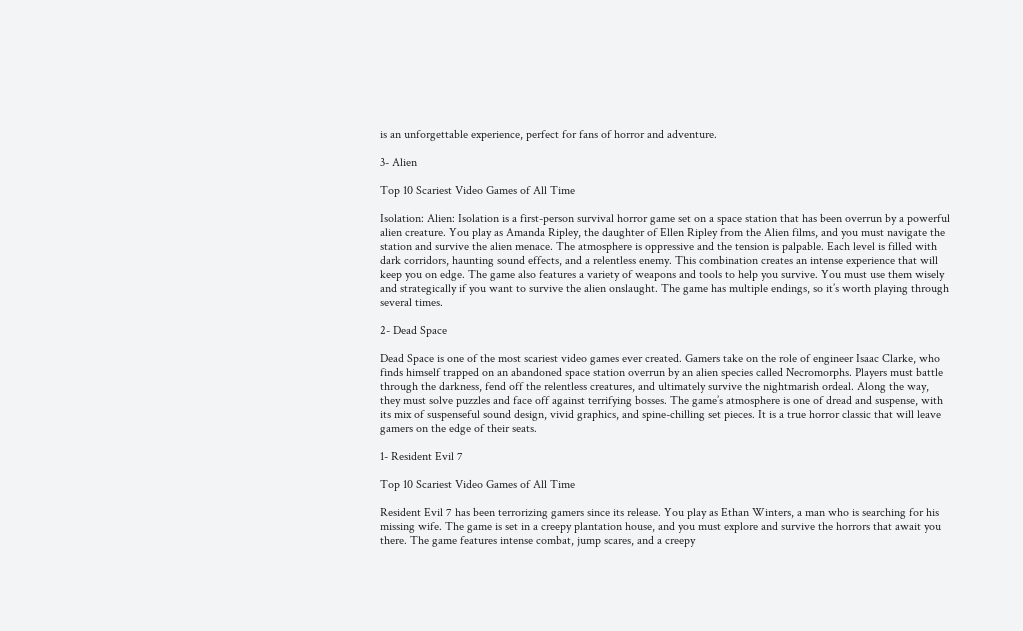is an unforgettable experience, perfect for fans of horror and adventure.

3- Alien

Top 10 Scariest Video Games of All Time

Isolation: Alien: Isolation is a first-person survival horror game set on a space station that has been overrun by a powerful alien creature. You play as Amanda Ripley, the daughter of Ellen Ripley from the Alien films, and you must navigate the station and survive the alien menace. The atmosphere is oppressive and the tension is palpable. Each level is filled with dark corridors, haunting sound effects, and a relentless enemy. This combination creates an intense experience that will keep you on edge. The game also features a variety of weapons and tools to help you survive. You must use them wisely and strategically if you want to survive the alien onslaught. The game has multiple endings, so it’s worth playing through several times.

2- Dead Space

Dead Space is one of the most scariest video games ever created. Gamers take on the role of engineer Isaac Clarke, who finds himself trapped on an abandoned space station overrun by an alien species called Necromorphs. Players must battle through the darkness, fend off the relentless creatures, and ultimately survive the nightmarish ordeal. Along the way, they must solve puzzles and face off against terrifying bosses. The game’s atmosphere is one of dread and suspense, with its mix of suspenseful sound design, vivid graphics, and spine-chilling set pieces. It is a true horror classic that will leave gamers on the edge of their seats.

1- Resident Evil 7

Top 10 Scariest Video Games of All Time

Resident Evil 7 has been terrorizing gamers since its release. You play as Ethan Winters, a man who is searching for his missing wife. The game is set in a creepy plantation house, and you must explore and survive the horrors that await you there. The game features intense combat, jump scares, and a creepy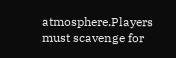atmosphere.Players must scavenge for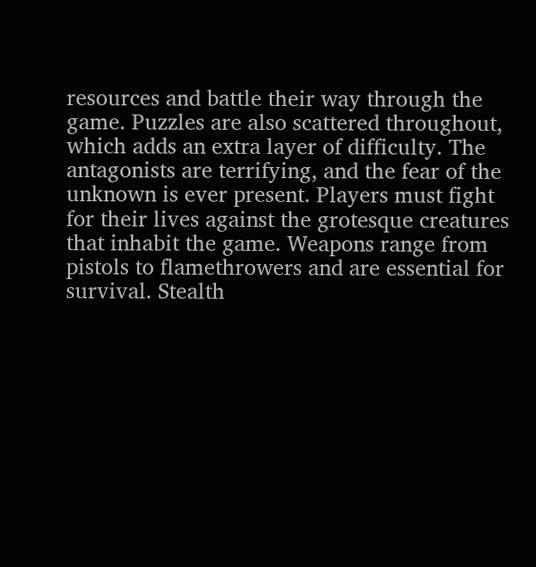resources and battle their way through the game. Puzzles are also scattered throughout, which adds an extra layer of difficulty. The antagonists are terrifying, and the fear of the unknown is ever present. Players must fight for their lives against the grotesque creatures that inhabit the game. Weapons range from pistols to flamethrowers and are essential for survival. Stealth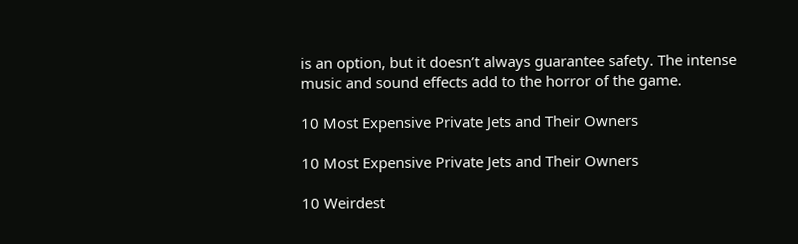is an option, but it doesn’t always guarantee safety. The intense music and sound effects add to the horror of the game.

10 Most Expensive Private Jets and Their Owners

10 Most Expensive Private Jets and Their Owners

10 Weirdest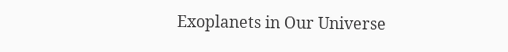Exoplanets in Our Universe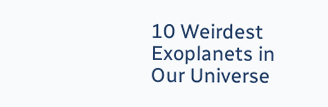10 Weirdest Exoplanets in Our Universe